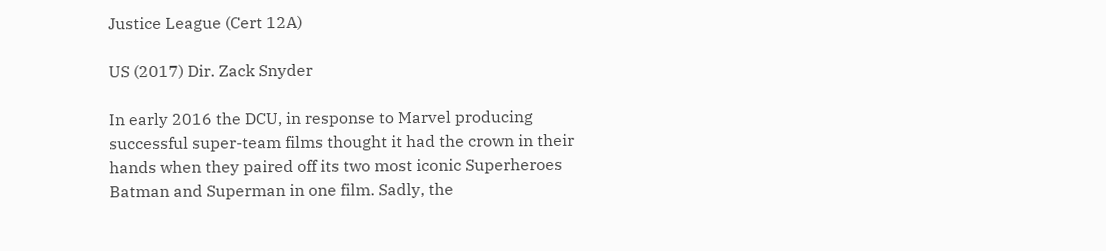Justice League (Cert 12A)

US (2017) Dir. Zack Snyder

In early 2016 the DCU, in response to Marvel producing successful super-team films thought it had the crown in their hands when they paired off its two most iconic Superheroes Batman and Superman in one film. Sadly, the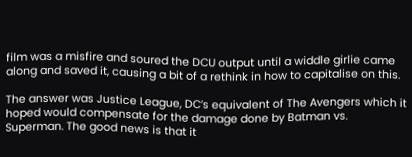film was a misfire and soured the DCU output until a widdle girlie came along and saved it, causing a bit of a rethink in how to capitalise on this.

The answer was Justice League, DC’s equivalent of The Avengers which it hoped would compensate for the damage done by Batman vs. Superman. The good news is that it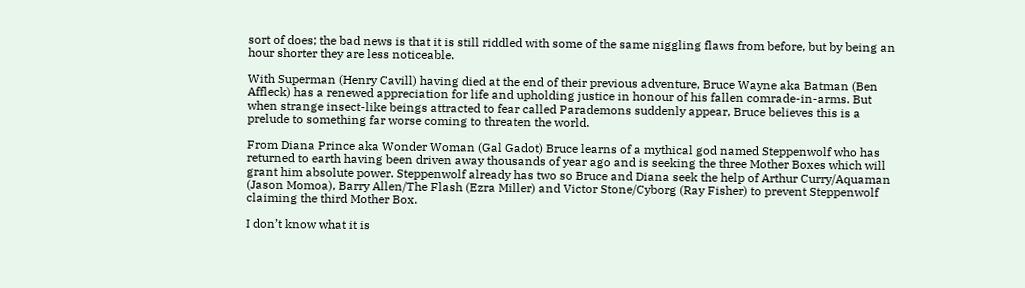sort of does; the bad news is that it is still riddled with some of the same niggling flaws from before, but by being an hour shorter they are less noticeable.

With Superman (Henry Cavill) having died at the end of their previous adventure, Bruce Wayne aka Batman (Ben Affleck) has a renewed appreciation for life and upholding justice in honour of his fallen comrade-in-arms. But when strange insect-like beings attracted to fear called Parademons suddenly appear, Bruce believes this is a prelude to something far worse coming to threaten the world.

From Diana Prince aka Wonder Woman (Gal Gadot) Bruce learns of a mythical god named Steppenwolf who has returned to earth having been driven away thousands of year ago and is seeking the three Mother Boxes which will grant him absolute power. Steppenwolf already has two so Bruce and Diana seek the help of Arthur Curry/Aquaman (Jason Momoa), Barry Allen/The Flash (Ezra Miller) and Victor Stone/Cyborg (Ray Fisher) to prevent Steppenwolf claiming the third Mother Box.

I don’t know what it is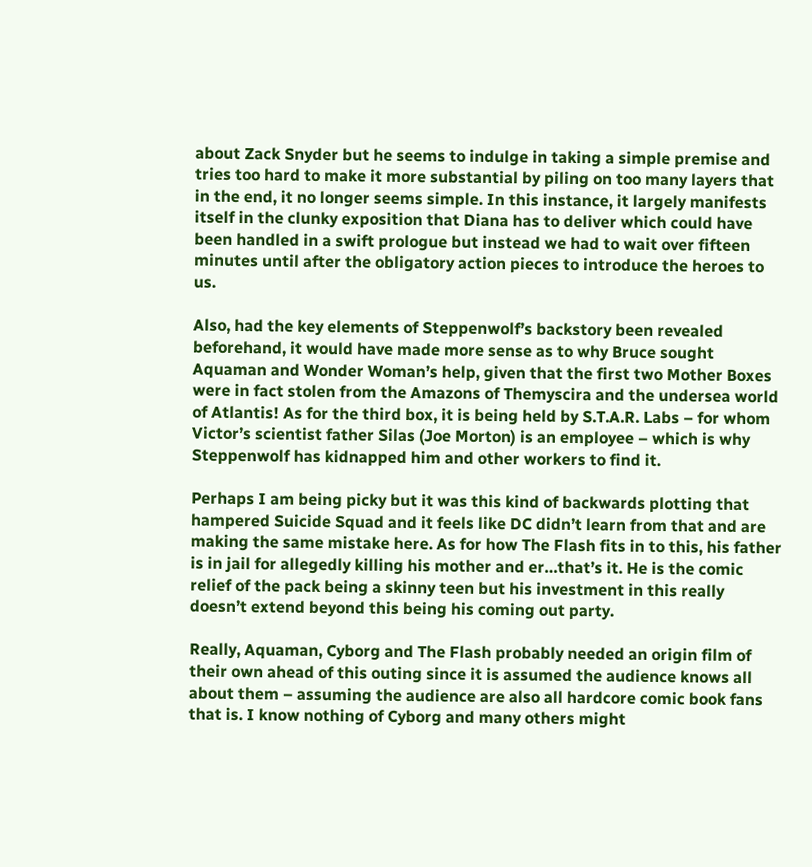about Zack Snyder but he seems to indulge in taking a simple premise and tries too hard to make it more substantial by piling on too many layers that in the end, it no longer seems simple. In this instance, it largely manifests itself in the clunky exposition that Diana has to deliver which could have been handled in a swift prologue but instead we had to wait over fifteen minutes until after the obligatory action pieces to introduce the heroes to us.

Also, had the key elements of Steppenwolf’s backstory been revealed beforehand, it would have made more sense as to why Bruce sought Aquaman and Wonder Woman’s help, given that the first two Mother Boxes were in fact stolen from the Amazons of Themyscira and the undersea world of Atlantis! As for the third box, it is being held by S.T.A.R. Labs – for whom Victor’s scientist father Silas (Joe Morton) is an employee – which is why Steppenwolf has kidnapped him and other workers to find it.

Perhaps I am being picky but it was this kind of backwards plotting that hampered Suicide Squad and it feels like DC didn’t learn from that and are making the same mistake here. As for how The Flash fits in to this, his father is in jail for allegedly killing his mother and er…that’s it. He is the comic relief of the pack being a skinny teen but his investment in this really doesn’t extend beyond this being his coming out party.

Really, Aquaman, Cyborg and The Flash probably needed an origin film of their own ahead of this outing since it is assumed the audience knows all about them – assuming the audience are also all hardcore comic book fans that is. I know nothing of Cyborg and many others might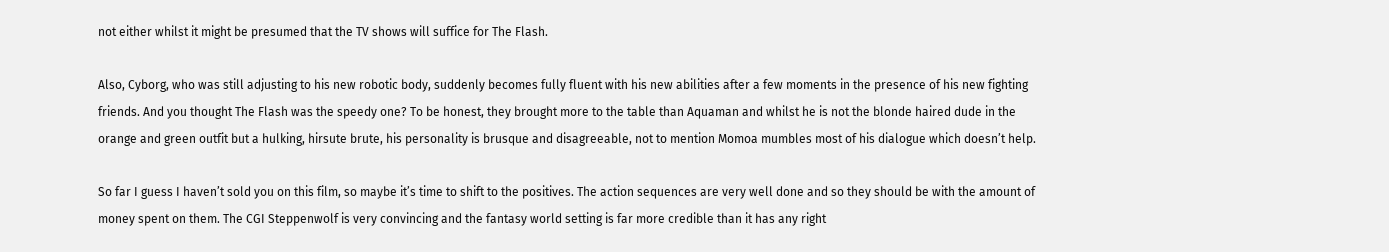not either whilst it might be presumed that the TV shows will suffice for The Flash.

Also, Cyborg, who was still adjusting to his new robotic body, suddenly becomes fully fluent with his new abilities after a few moments in the presence of his new fighting friends. And you thought The Flash was the speedy one? To be honest, they brought more to the table than Aquaman and whilst he is not the blonde haired dude in the orange and green outfit but a hulking, hirsute brute, his personality is brusque and disagreeable, not to mention Momoa mumbles most of his dialogue which doesn’t help.

So far I guess I haven’t sold you on this film, so maybe it’s time to shift to the positives. The action sequences are very well done and so they should be with the amount of money spent on them. The CGI Steppenwolf is very convincing and the fantasy world setting is far more credible than it has any right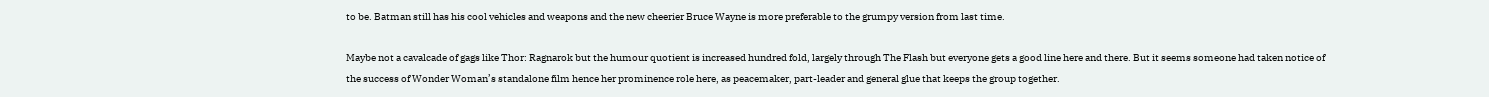to be. Batman still has his cool vehicles and weapons and the new cheerier Bruce Wayne is more preferable to the grumpy version from last time.

Maybe not a cavalcade of gags like Thor: Ragnarok but the humour quotient is increased hundred fold, largely through The Flash but everyone gets a good line here and there. But it seems someone had taken notice of the success of Wonder Woman’s standalone film hence her prominence role here, as peacemaker, part-leader and general glue that keeps the group together.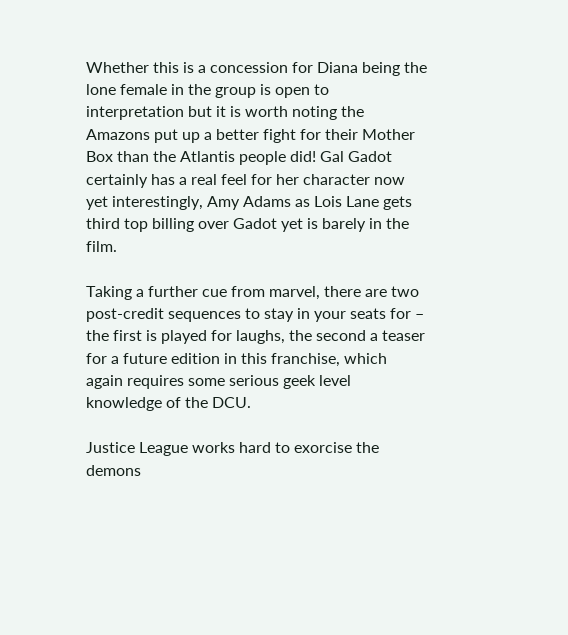Whether this is a concession for Diana being the lone female in the group is open to interpretation but it is worth noting the Amazons put up a better fight for their Mother Box than the Atlantis people did! Gal Gadot certainly has a real feel for her character now yet interestingly, Amy Adams as Lois Lane gets third top billing over Gadot yet is barely in the film.

Taking a further cue from marvel, there are two post-credit sequences to stay in your seats for – the first is played for laughs, the second a teaser for a future edition in this franchise, which again requires some serious geek level knowledge of the DCU.

Justice League works hard to exorcise the demons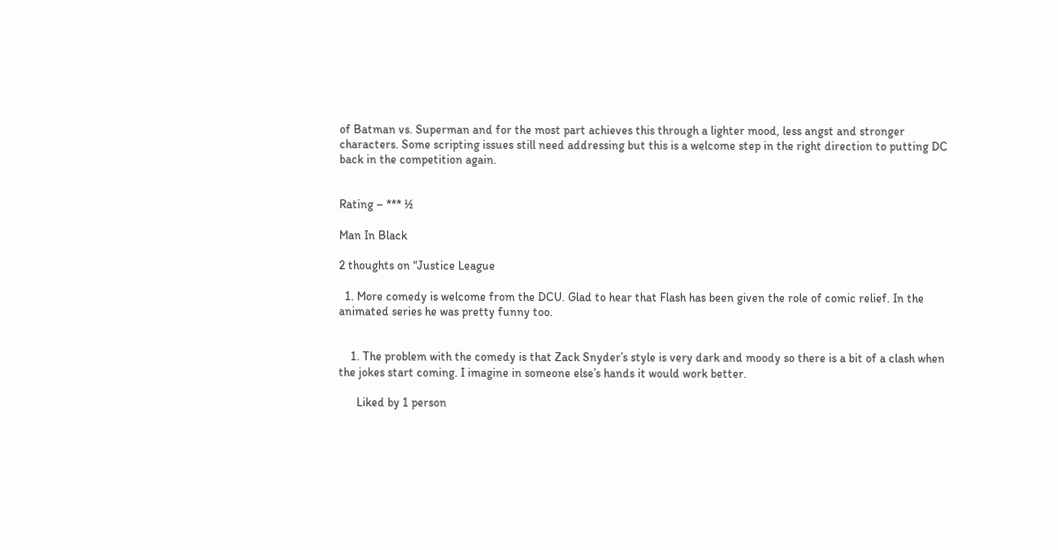of Batman vs. Superman and for the most part achieves this through a lighter mood, less angst and stronger characters. Some scripting issues still need addressing but this is a welcome step in the right direction to putting DC back in the competition again.


Rating – *** ½

Man In Black

2 thoughts on “Justice League

  1. More comedy is welcome from the DCU. Glad to hear that Flash has been given the role of comic relief. In the animated series he was pretty funny too.


    1. The problem with the comedy is that Zack Snyder’s style is very dark and moody so there is a bit of a clash when the jokes start coming. I imagine in someone else’s hands it would work better.

      Liked by 1 person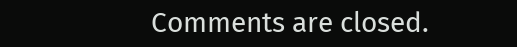Comments are closed.